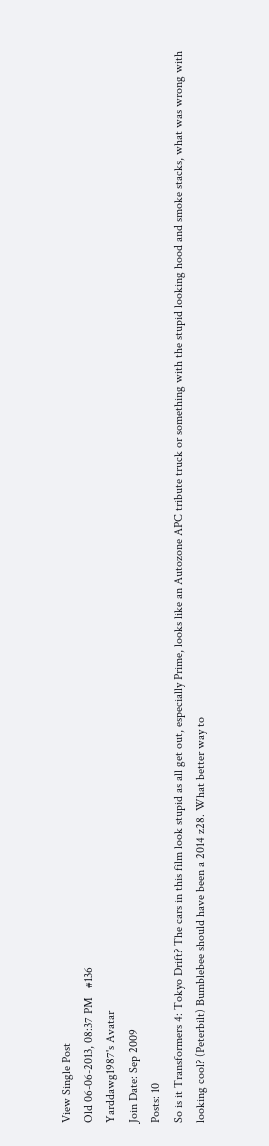View Single Post
Old 06-06-2013, 08:37 PM   #136
Yarddawg1987's Avatar
Join Date: Sep 2009
Posts: 10
So is it Transformers 4: Tokyo Drift? The cars in this film look stupid as all get out, especially Prime, looks like an Autozone APC tribute truck or something with the stupid looking hood and smoke stacks, what was wrong with looking cool? (Peterbilt) Bumblebee should have been a 2014 z28. What better way to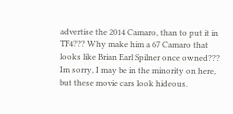advertise the 2014 Camaro, than to put it in TF4??? Why make him a 67 Camaro that looks like Brian Earl Spilner once owned??? Im sorry, I may be in the minority on here, but these movie cars look hideous.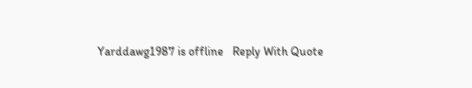Yarddawg1987 is offline   Reply With Quote